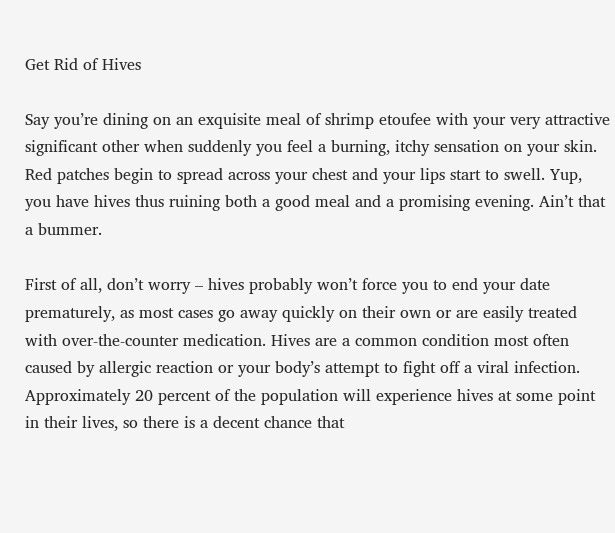Get Rid of Hives

Say you’re dining on an exquisite meal of shrimp etoufee with your very attractive significant other when suddenly you feel a burning, itchy sensation on your skin. Red patches begin to spread across your chest and your lips start to swell. Yup, you have hives thus ruining both a good meal and a promising evening. Ain’t that a bummer.

First of all, don’t worry – hives probably won’t force you to end your date prematurely, as most cases go away quickly on their own or are easily treated with over-the-counter medication. Hives are a common condition most often caused by allergic reaction or your body’s attempt to fight off a viral infection. Approximately 20 percent of the population will experience hives at some point in their lives, so there is a decent chance that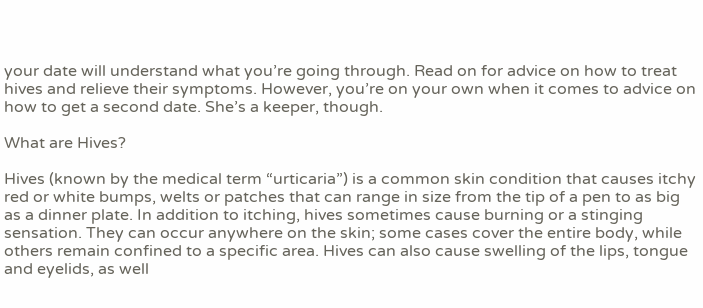your date will understand what you’re going through. Read on for advice on how to treat hives and relieve their symptoms. However, you’re on your own when it comes to advice on how to get a second date. She’s a keeper, though.

What are Hives?

Hives (known by the medical term “urticaria”) is a common skin condition that causes itchy red or white bumps, welts or patches that can range in size from the tip of a pen to as big as a dinner plate. In addition to itching, hives sometimes cause burning or a stinging sensation. They can occur anywhere on the skin; some cases cover the entire body, while others remain confined to a specific area. Hives can also cause swelling of the lips, tongue and eyelids, as well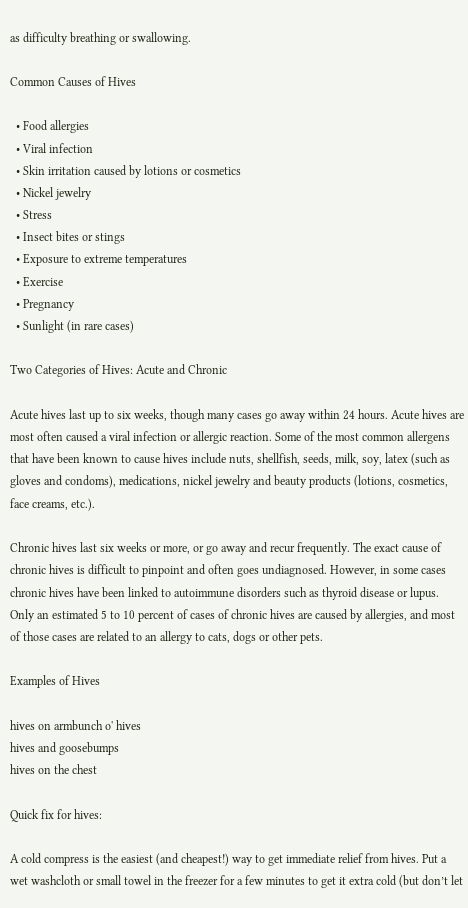as difficulty breathing or swallowing.

Common Causes of Hives

  • Food allergies
  • Viral infection
  • Skin irritation caused by lotions or cosmetics
  • Nickel jewelry
  • Stress
  • Insect bites or stings
  • Exposure to extreme temperatures
  • Exercise
  • Pregnancy
  • Sunlight (in rare cases)

Two Categories of Hives: Acute and Chronic

Acute hives last up to six weeks, though many cases go away within 24 hours. Acute hives are most often caused a viral infection or allergic reaction. Some of the most common allergens that have been known to cause hives include nuts, shellfish, seeds, milk, soy, latex (such as gloves and condoms), medications, nickel jewelry and beauty products (lotions, cosmetics, face creams, etc.).

Chronic hives last six weeks or more, or go away and recur frequently. The exact cause of chronic hives is difficult to pinpoint and often goes undiagnosed. However, in some cases chronic hives have been linked to autoimmune disorders such as thyroid disease or lupus. Only an estimated 5 to 10 percent of cases of chronic hives are caused by allergies, and most of those cases are related to an allergy to cats, dogs or other pets.

Examples of Hives

hives on armbunch o' hives
hives and goosebumps
hives on the chest

Quick fix for hives:

A cold compress is the easiest (and cheapest!) way to get immediate relief from hives. Put a wet washcloth or small towel in the freezer for a few minutes to get it extra cold (but don’t let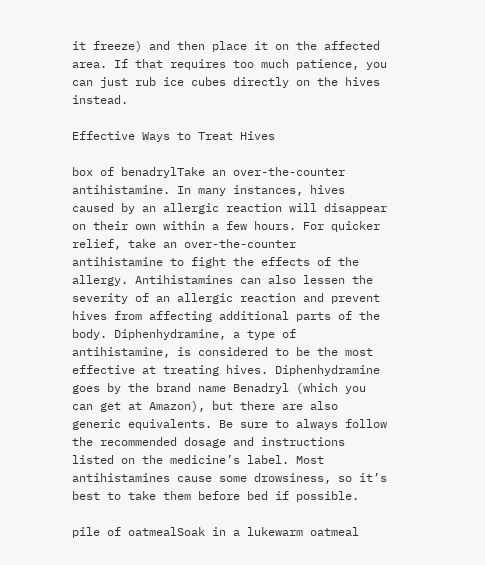it freeze) and then place it on the affected area. If that requires too much patience, you can just rub ice cubes directly on the hives instead.

Effective Ways to Treat Hives

box of benadrylTake an over-the-counter antihistamine. In many instances, hives caused by an allergic reaction will disappear on their own within a few hours. For quicker relief, take an over-the-counter antihistamine to fight the effects of the allergy. Antihistamines can also lessen the severity of an allergic reaction and prevent hives from affecting additional parts of the body. Diphenhydramine, a type of antihistamine, is considered to be the most effective at treating hives. Diphenhydramine goes by the brand name Benadryl (which you can get at Amazon), but there are also generic equivalents. Be sure to always follow the recommended dosage and instructions listed on the medicine’s label. Most antihistamines cause some drowsiness, so it’s best to take them before bed if possible.

pile of oatmealSoak in a lukewarm oatmeal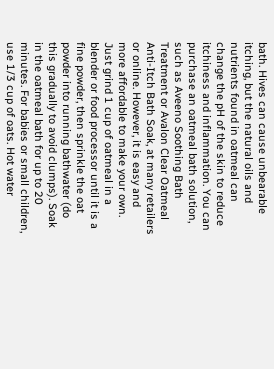bath. Hives can cause unbearable itching, but the natural oils and nutrients found in oatmeal can change the pH of the skin to reduce itchiness and inflammation. You can purchase an oatmeal bath solution, such as Aveeno Soothing Bath Treatment or Avalon Clear Oatmeal Anti-Itch Bath Soak, at many retailers or online. However, it is easy and more affordable to make your own. Just grind 1 cup of oatmeal in a blender or food processor until it is a fine powder, then sprinkle the oat powder into running bathwater (do this gradually to avoid clumps). Soak in the oatmeal bath for up to 20 minutes. For babies or small children, use 1/3 cup of oats. Hot water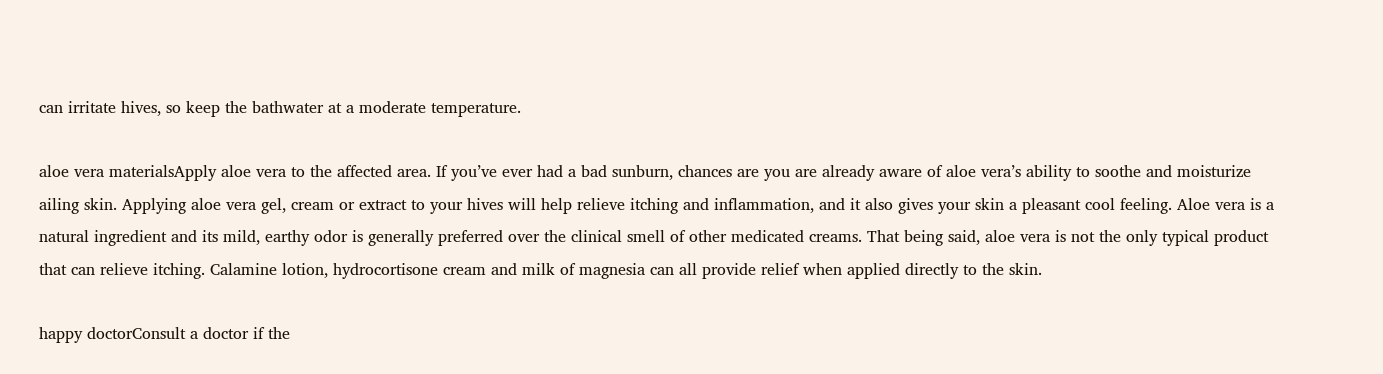can irritate hives, so keep the bathwater at a moderate temperature.

aloe vera materialsApply aloe vera to the affected area. If you’ve ever had a bad sunburn, chances are you are already aware of aloe vera’s ability to soothe and moisturize ailing skin. Applying aloe vera gel, cream or extract to your hives will help relieve itching and inflammation, and it also gives your skin a pleasant cool feeling. Aloe vera is a natural ingredient and its mild, earthy odor is generally preferred over the clinical smell of other medicated creams. That being said, aloe vera is not the only typical product that can relieve itching. Calamine lotion, hydrocortisone cream and milk of magnesia can all provide relief when applied directly to the skin.

happy doctorConsult a doctor if the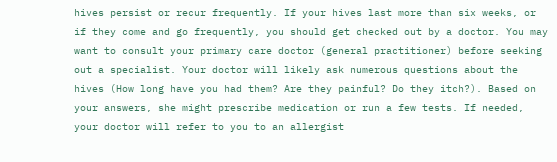hives persist or recur frequently. If your hives last more than six weeks, or if they come and go frequently, you should get checked out by a doctor. You may want to consult your primary care doctor (general practitioner) before seeking out a specialist. Your doctor will likely ask numerous questions about the hives (How long have you had them? Are they painful? Do they itch?). Based on your answers, she might prescribe medication or run a few tests. If needed, your doctor will refer to you to an allergist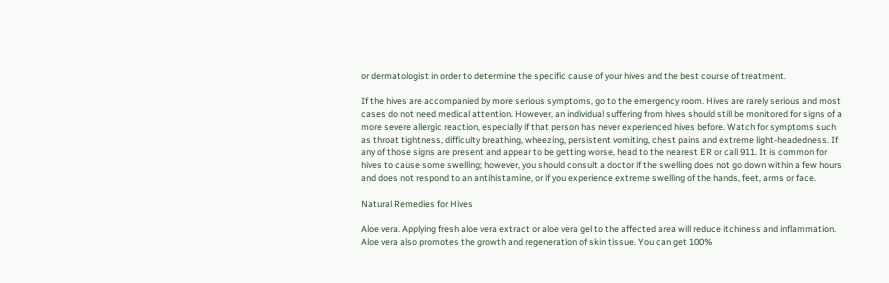or dermatologist in order to determine the specific cause of your hives and the best course of treatment.

If the hives are accompanied by more serious symptoms, go to the emergency room. Hives are rarely serious and most cases do not need medical attention. However, an individual suffering from hives should still be monitored for signs of a more severe allergic reaction, especially if that person has never experienced hives before. Watch for symptoms such as throat tightness, difficulty breathing, wheezing, persistent vomiting, chest pains and extreme light-headedness. If any of those signs are present and appear to be getting worse, head to the nearest ER or call 911. It is common for hives to cause some swelling; however, you should consult a doctor if the swelling does not go down within a few hours and does not respond to an antihistamine, or if you experience extreme swelling of the hands, feet, arms or face.

Natural Remedies for Hives

Aloe vera. Applying fresh aloe vera extract or aloe vera gel to the affected area will reduce itchiness and inflammation. Aloe vera also promotes the growth and regeneration of skin tissue. You can get 100%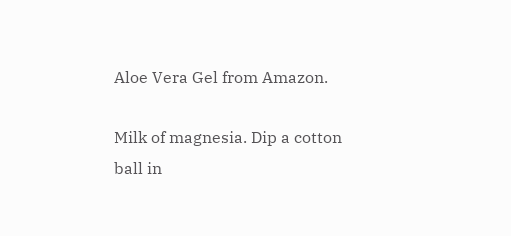Aloe Vera Gel from Amazon.

Milk of magnesia. Dip a cotton ball in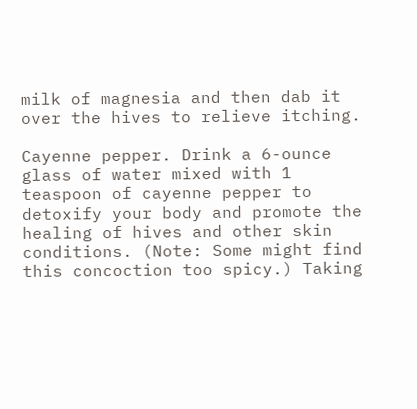milk of magnesia and then dab it over the hives to relieve itching.

Cayenne pepper. Drink a 6-ounce glass of water mixed with 1 teaspoon of cayenne pepper to detoxify your body and promote the healing of hives and other skin conditions. (Note: Some might find this concoction too spicy.) Taking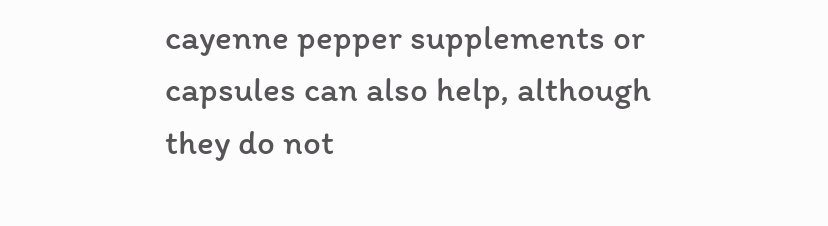cayenne pepper supplements or capsules can also help, although they do not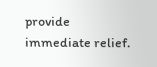provide immediate relief.